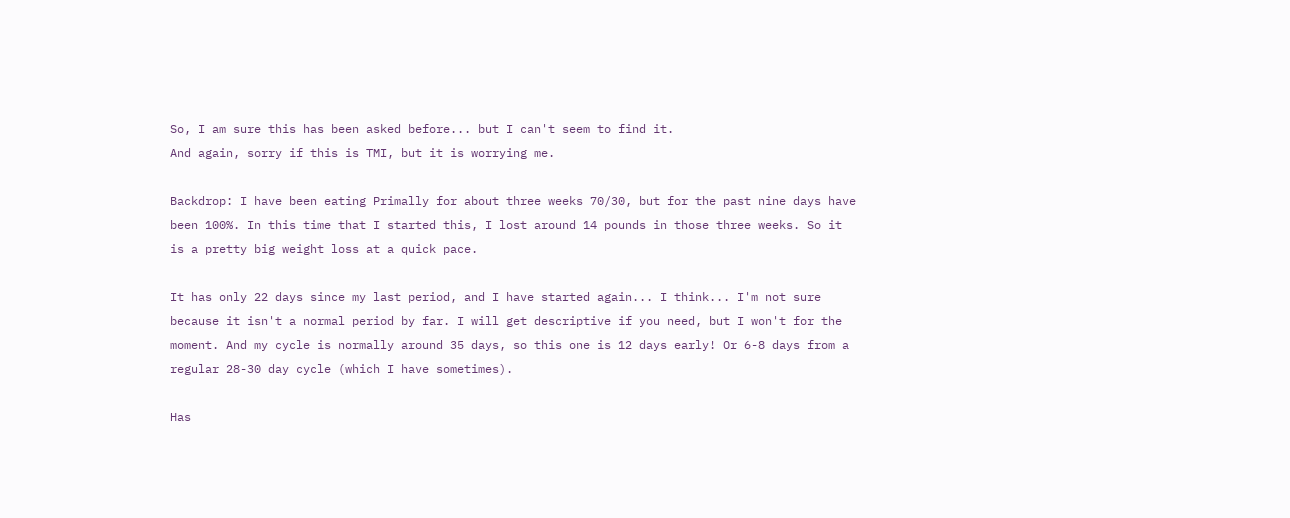So, I am sure this has been asked before... but I can't seem to find it.
And again, sorry if this is TMI, but it is worrying me.

Backdrop: I have been eating Primally for about three weeks 70/30, but for the past nine days have been 100%. In this time that I started this, I lost around 14 pounds in those three weeks. So it is a pretty big weight loss at a quick pace.

It has only 22 days since my last period, and I have started again... I think... I'm not sure because it isn't a normal period by far. I will get descriptive if you need, but I won't for the moment. And my cycle is normally around 35 days, so this one is 12 days early! Or 6-8 days from a regular 28-30 day cycle (which I have sometimes).

Has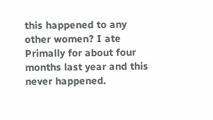this happened to any other women? I ate Primally for about four months last year and this never happened.